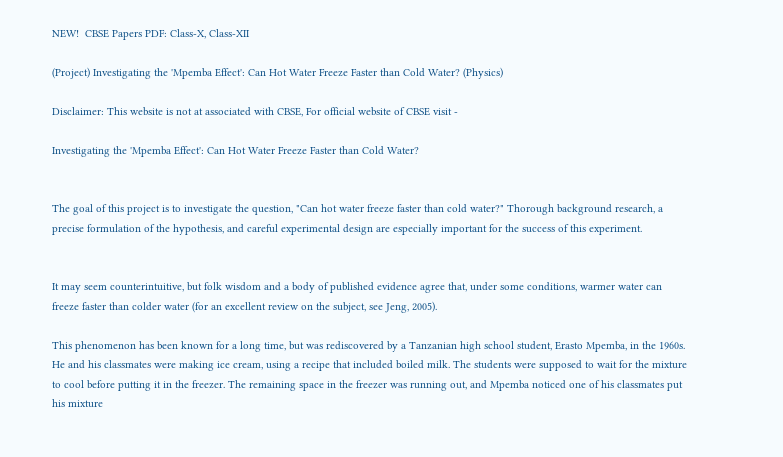NEW!  CBSE Papers PDF: Class-X, Class-XII

(Project) Investigating the 'Mpemba Effect': Can Hot Water Freeze Faster than Cold Water? (Physics)

Disclaimer: This website is not at associated with CBSE, For official website of CBSE visit -

Investigating the 'Mpemba Effect': Can Hot Water Freeze Faster than Cold Water?


The goal of this project is to investigate the question, "Can hot water freeze faster than cold water?" Thorough background research, a precise formulation of the hypothesis, and careful experimental design are especially important for the success of this experiment.


It may seem counterintuitive, but folk wisdom and a body of published evidence agree that, under some conditions, warmer water can freeze faster than colder water (for an excellent review on the subject, see Jeng, 2005).

This phenomenon has been known for a long time, but was rediscovered by a Tanzanian high school student, Erasto Mpemba, in the 1960s. He and his classmates were making ice cream, using a recipe that included boiled milk. The students were supposed to wait for the mixture to cool before putting it in the freezer. The remaining space in the freezer was running out, and Mpemba noticed one of his classmates put his mixture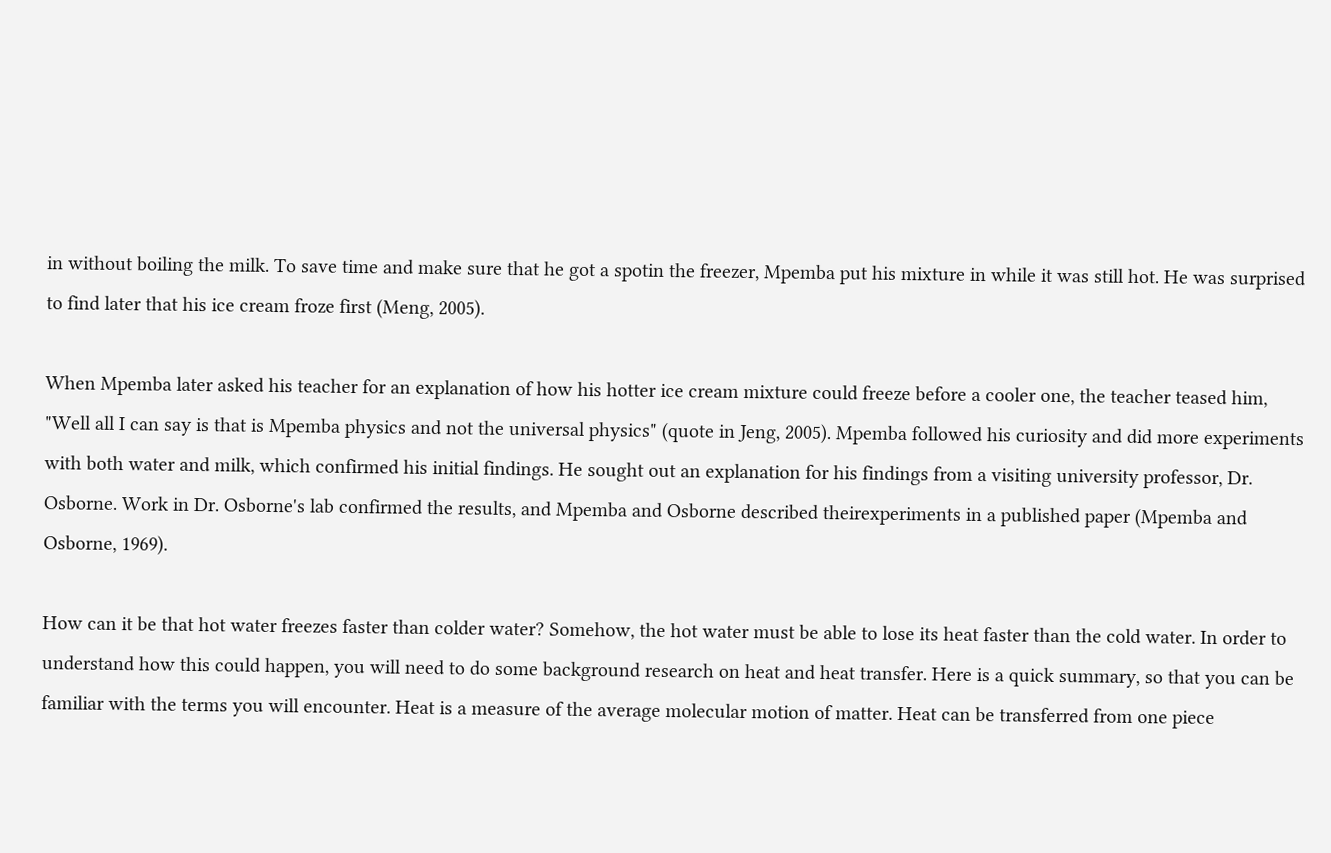in without boiling the milk. To save time and make sure that he got a spotin the freezer, Mpemba put his mixture in while it was still hot. He was surprised to find later that his ice cream froze first (Meng, 2005).

When Mpemba later asked his teacher for an explanation of how his hotter ice cream mixture could freeze before a cooler one, the teacher teased him, "Well all I can say is that is Mpemba physics and not the universal physics" (quote in Jeng, 2005). Mpemba followed his curiosity and did more experiments with both water and milk, which confirmed his initial findings. He sought out an explanation for his findings from a visiting university professor, Dr. Osborne. Work in Dr. Osborne's lab confirmed the results, and Mpemba and Osborne described theirexperiments in a published paper (Mpemba and Osborne, 1969).

How can it be that hot water freezes faster than colder water? Somehow, the hot water must be able to lose its heat faster than the cold water. In order to understand how this could happen, you will need to do some background research on heat and heat transfer. Here is a quick summary, so that you can be familiar with the terms you will encounter. Heat is a measure of the average molecular motion of matter. Heat can be transferred from one piece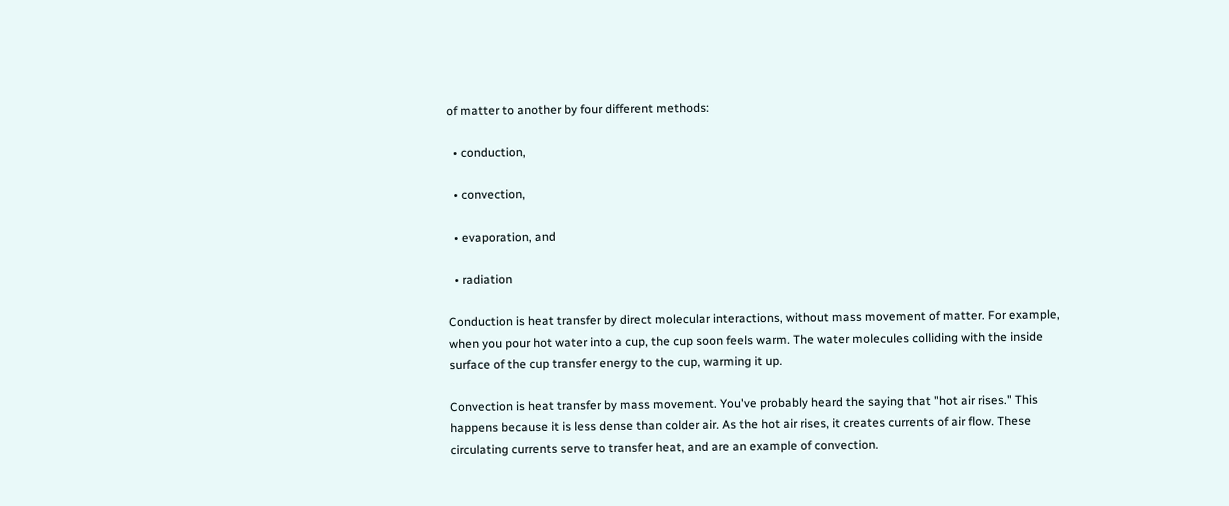of matter to another by four different methods:

  • conduction,

  • convection,

  • evaporation, and

  • radiation

Conduction is heat transfer by direct molecular interactions, without mass movement of matter. For example, when you pour hot water into a cup, the cup soon feels warm. The water molecules colliding with the inside surface of the cup transfer energy to the cup, warming it up.

Convection is heat transfer by mass movement. You've probably heard the saying that "hot air rises." This happens because it is less dense than colder air. As the hot air rises, it creates currents of air flow. These circulating currents serve to transfer heat, and are an example of convection.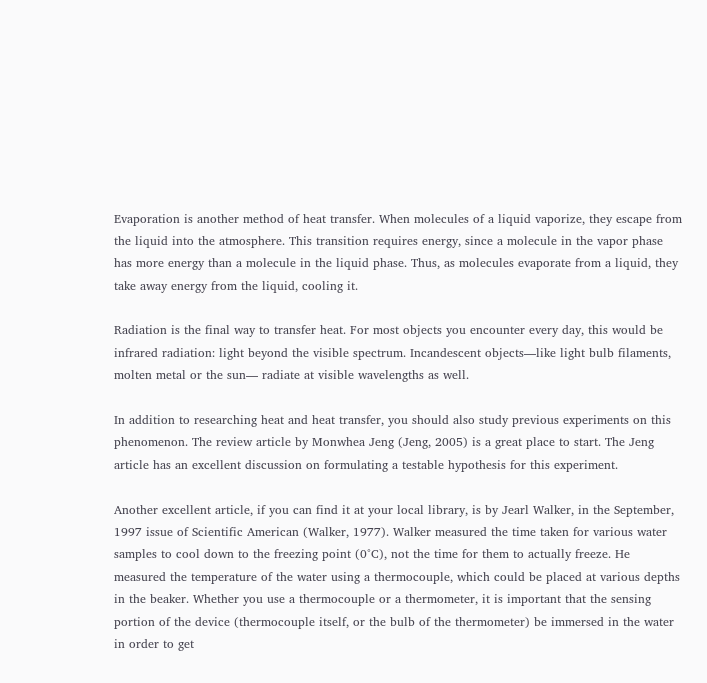Evaporation is another method of heat transfer. When molecules of a liquid vaporize, they escape from the liquid into the atmosphere. This transition requires energy, since a molecule in the vapor phase has more energy than a molecule in the liquid phase. Thus, as molecules evaporate from a liquid, they take away energy from the liquid, cooling it.

Radiation is the final way to transfer heat. For most objects you encounter every day, this would be infrared radiation: light beyond the visible spectrum. Incandescent objects—like light bulb filaments, molten metal or the sun— radiate at visible wavelengths as well.

In addition to researching heat and heat transfer, you should also study previous experiments on this phenomenon. The review article by Monwhea Jeng (Jeng, 2005) is a great place to start. The Jeng article has an excellent discussion on formulating a testable hypothesis for this experiment.

Another excellent article, if you can find it at your local library, is by Jearl Walker, in the September, 1997 issue of Scientific American (Walker, 1977). Walker measured the time taken for various water samples to cool down to the freezing point (0°C), not the time for them to actually freeze. He measured the temperature of the water using a thermocouple, which could be placed at various depths in the beaker. Whether you use a thermocouple or a thermometer, it is important that the sensing portion of the device (thermocouple itself, or the bulb of the thermometer) be immersed in the water in order to get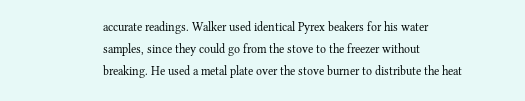accurate readings. Walker used identical Pyrex beakers for his water samples, since they could go from the stove to the freezer without breaking. He used a metal plate over the stove burner to distribute the heat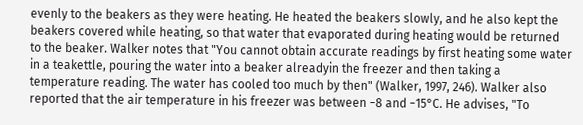evenly to the beakers as they were heating. He heated the beakers slowly, and he also kept the beakers covered while heating, so that water that evaporated during heating would be returned to the beaker. Walker notes that "You cannot obtain accurate readings by first heating some water in a teakettle, pouring the water into a beaker alreadyin the freezer and then taking a temperature reading. The water has cooled too much by then" (Walker, 1997, 246). Walker also reported that the air temperature in his freezer was between −8 and −15°C. He advises, "To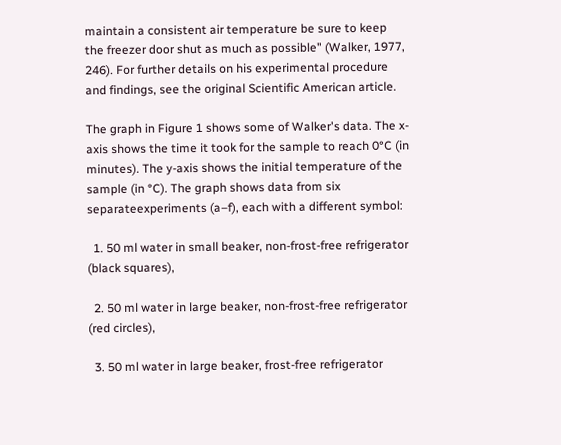maintain a consistent air temperature be sure to keep the freezer door shut as much as possible" (Walker, 1977, 246). For further details on his experimental procedure and findings, see the original Scientific American article.

The graph in Figure 1 shows some of Walker's data. The x-axis shows the time it took for the sample to reach 0°C (in minutes). The y-axis shows the initial temperature of the sample (in °C). The graph shows data from six separateexperiments (a–f), each with a different symbol:

  1. 50 ml water in small beaker, non-frost-free refrigerator (black squares),

  2. 50 ml water in large beaker, non-frost-free refrigerator (red circles),

  3. 50 ml water in large beaker, frost-free refrigerator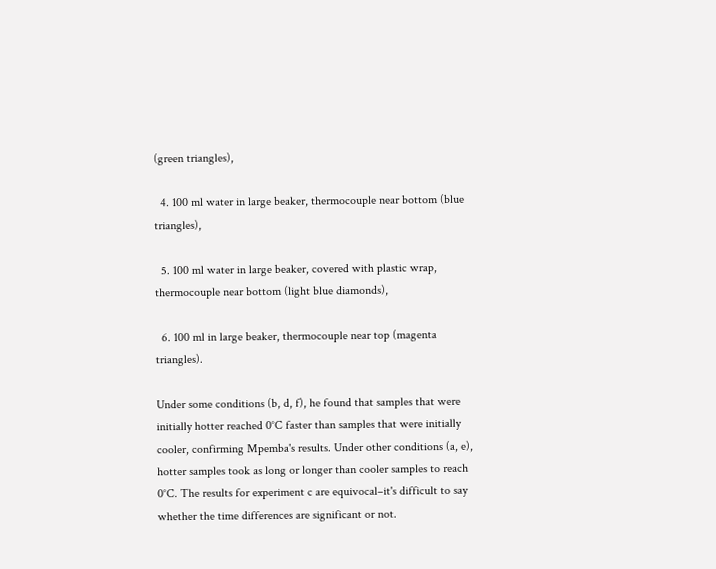(green triangles),

  4. 100 ml water in large beaker, thermocouple near bottom (blue triangles),

  5. 100 ml water in large beaker, covered with plastic wrap, thermocouple near bottom (light blue diamonds),

  6. 100 ml in large beaker, thermocouple near top (magenta triangles).

Under some conditions (b, d, f), he found that samples that were initially hotter reached 0°C faster than samples that were initially cooler, confirming Mpemba's results. Under other conditions (a, e), hotter samples took as long or longer than cooler samples to reach 0°C. The results for experiment c are equivocal–it's difficult to say whether the time differences are significant or not.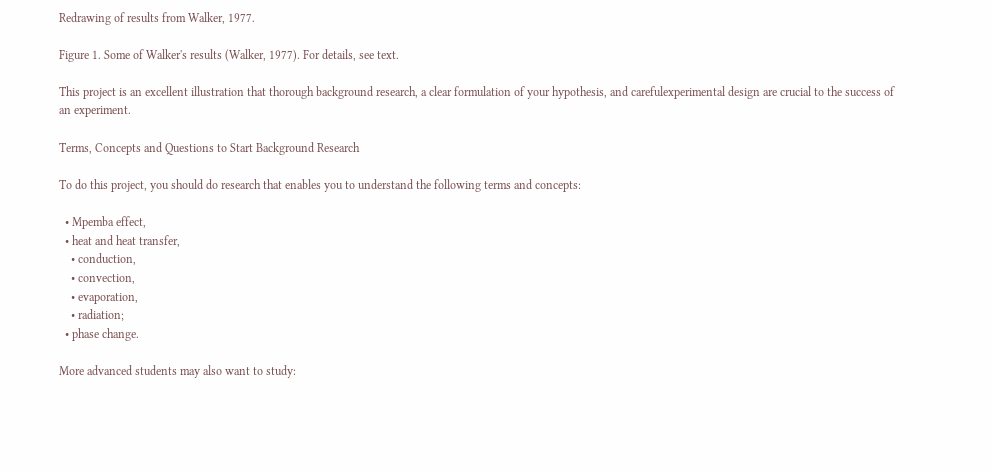Redrawing of results from Walker, 1977.

Figure 1. Some of Walker's results (Walker, 1977). For details, see text.

This project is an excellent illustration that thorough background research, a clear formulation of your hypothesis, and carefulexperimental design are crucial to the success of an experiment.

Terms, Concepts and Questions to Start Background Research

To do this project, you should do research that enables you to understand the following terms and concepts:

  • Mpemba effect,
  • heat and heat transfer,
    • conduction,
    • convection,
    • evaporation,
    • radiation;
  • phase change.

More advanced students may also want to study: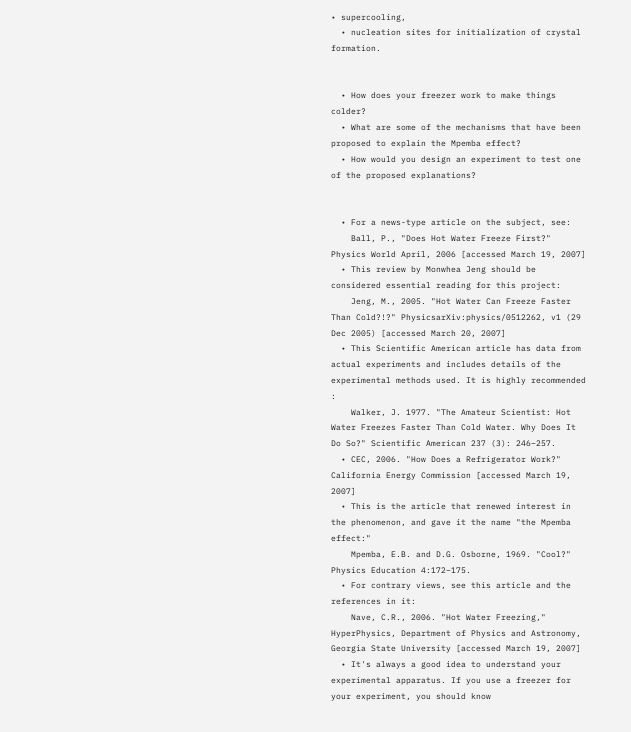• supercooling,
  • nucleation sites for initialization of crystal formation.


  • How does your freezer work to make things colder?
  • What are some of the mechanisms that have been proposed to explain the Mpemba effect?
  • How would you design an experiment to test one of the proposed explanations?


  • For a news-type article on the subject, see:
    Ball, P., "Does Hot Water Freeze First?" Physics World April, 2006 [accessed March 19, 2007]
  • This review by Monwhea Jeng should be considered essential reading for this project:
    Jeng, M., 2005. "Hot Water Can Freeze Faster Than Cold?!?" PhysicsarXiv:physics/0512262, v1 (29 Dec 2005) [accessed March 20, 2007]
  • This Scientific American article has data from actual experiments and includes details of the experimental methods used. It is highly recommended :
    Walker, J. 1977. "The Amateur Scientist: Hot Water Freezes Faster Than Cold Water. Why Does It Do So?" Scientific American 237 (3): 246–257.
  • CEC, 2006. "How Does a Refrigerator Work?" California Energy Commission [accessed March 19, 2007]
  • This is the article that renewed interest in the phenomenon, and gave it the name "the Mpemba effect:"
    Mpemba, E.B. and D.G. Osborne, 1969. "Cool?" Physics Education 4:172–175.
  • For contrary views, see this article and the references in it:
    Nave, C.R., 2006. "Hot Water Freezing," HyperPhysics, Department of Physics and Astronomy, Georgia State University [accessed March 19, 2007]
  • It's always a good idea to understand your experimental apparatus. If you use a freezer for your experiment, you should know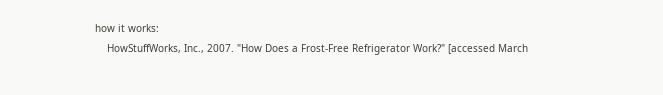how it works:
    HowStuffWorks, Inc., 2007. "How Does a Frost-Free Refrigerator Work?" [accessed March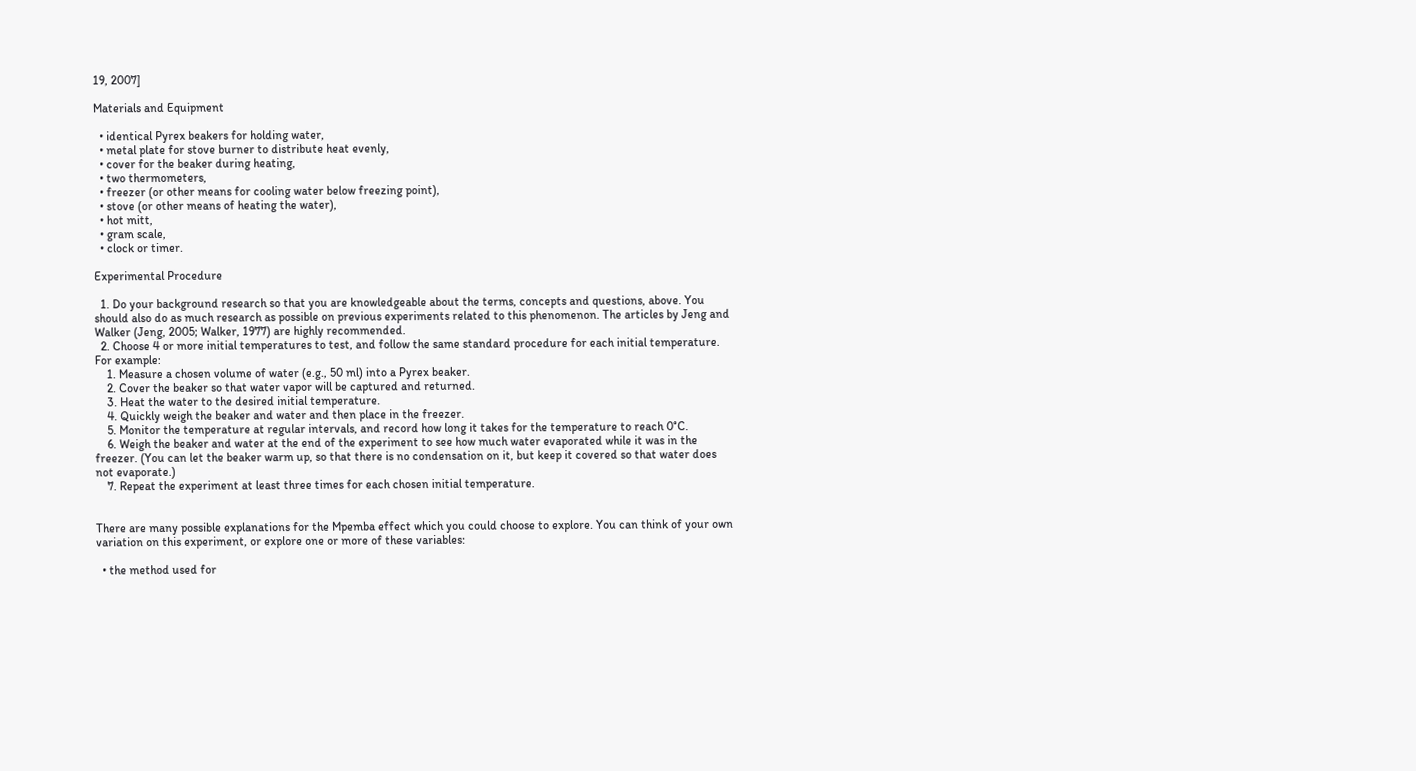19, 2007]

Materials and Equipment

  • identical Pyrex beakers for holding water,
  • metal plate for stove burner to distribute heat evenly,
  • cover for the beaker during heating,
  • two thermometers,
  • freezer (or other means for cooling water below freezing point),
  • stove (or other means of heating the water),
  • hot mitt,
  • gram scale,
  • clock or timer.

Experimental Procedure

  1. Do your background research so that you are knowledgeable about the terms, concepts and questions, above. You should also do as much research as possible on previous experiments related to this phenomenon. The articles by Jeng and Walker (Jeng, 2005; Walker, 1977) are highly recommended.
  2. Choose 4 or more initial temperatures to test, and follow the same standard procedure for each initial temperature. For example:
    1. Measure a chosen volume of water (e.g., 50 ml) into a Pyrex beaker.
    2. Cover the beaker so that water vapor will be captured and returned.
    3. Heat the water to the desired initial temperature.
    4. Quickly weigh the beaker and water and then place in the freezer.
    5. Monitor the temperature at regular intervals, and record how long it takes for the temperature to reach 0°C.
    6. Weigh the beaker and water at the end of the experiment to see how much water evaporated while it was in the freezer. (You can let the beaker warm up, so that there is no condensation on it, but keep it covered so that water does not evaporate.)
    7. Repeat the experiment at least three times for each chosen initial temperature.


There are many possible explanations for the Mpemba effect which you could choose to explore. You can think of your own variation on this experiment, or explore one or more of these variables:

  • the method used for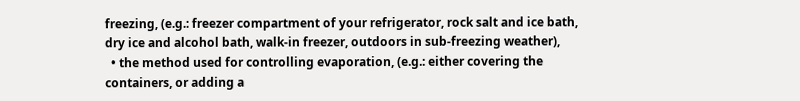freezing, (e.g.: freezer compartment of your refrigerator, rock salt and ice bath, dry ice and alcohol bath, walk-in freezer, outdoors in sub-freezing weather),
  • the method used for controlling evaporation, (e.g.: either covering the containers, or adding a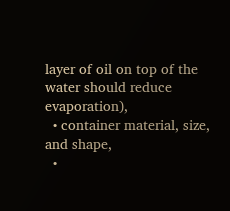layer of oil on top of the water should reduce evaporation),
  • container material, size, and shape,
  •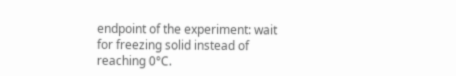endpoint of the experiment: wait for freezing solid instead of reaching 0°C.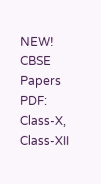NEW!  CBSE Papers PDF: Class-X, Class-XII